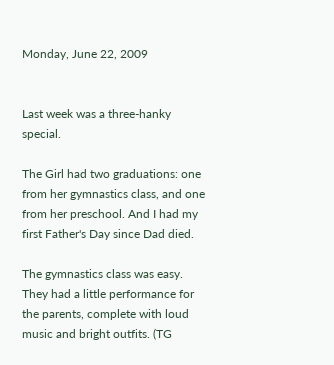Monday, June 22, 2009


Last week was a three-hanky special.

The Girl had two graduations: one from her gymnastics class, and one from her preschool. And I had my first Father's Day since Dad died.

The gymnastics class was easy. They had a little performance for the parents, complete with loud music and bright outfits. (TG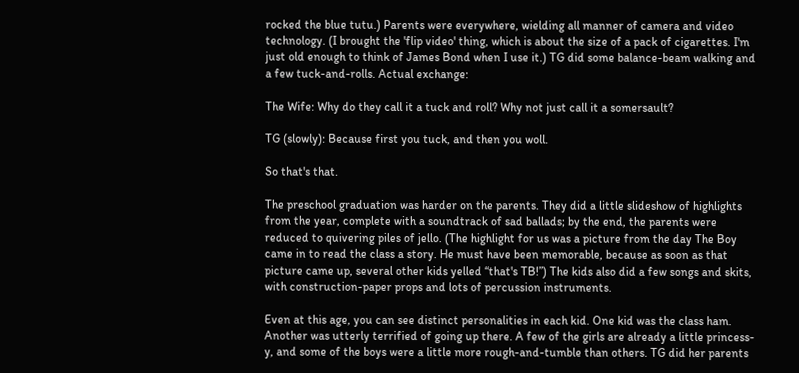rocked the blue tutu.) Parents were everywhere, wielding all manner of camera and video technology. (I brought the 'flip video' thing, which is about the size of a pack of cigarettes. I'm just old enough to think of James Bond when I use it.) TG did some balance-beam walking and a few tuck-and-rolls. Actual exchange:

The Wife: Why do they call it a tuck and roll? Why not just call it a somersault?

TG (slowly): Because first you tuck, and then you woll.

So that's that.

The preschool graduation was harder on the parents. They did a little slideshow of highlights from the year, complete with a soundtrack of sad ballads; by the end, the parents were reduced to quivering piles of jello. (The highlight for us was a picture from the day The Boy came in to read the class a story. He must have been memorable, because as soon as that picture came up, several other kids yelled “that's TB!”) The kids also did a few songs and skits, with construction-paper props and lots of percussion instruments.

Even at this age, you can see distinct personalities in each kid. One kid was the class ham. Another was utterly terrified of going up there. A few of the girls are already a little princess-y, and some of the boys were a little more rough-and-tumble than others. TG did her parents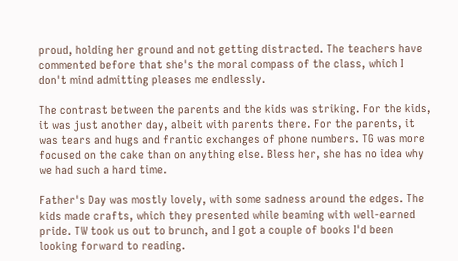proud, holding her ground and not getting distracted. The teachers have commented before that she's the moral compass of the class, which I don't mind admitting pleases me endlessly.

The contrast between the parents and the kids was striking. For the kids, it was just another day, albeit with parents there. For the parents, it was tears and hugs and frantic exchanges of phone numbers. TG was more focused on the cake than on anything else. Bless her, she has no idea why we had such a hard time.

Father's Day was mostly lovely, with some sadness around the edges. The kids made crafts, which they presented while beaming with well-earned pride. TW took us out to brunch, and I got a couple of books I'd been looking forward to reading.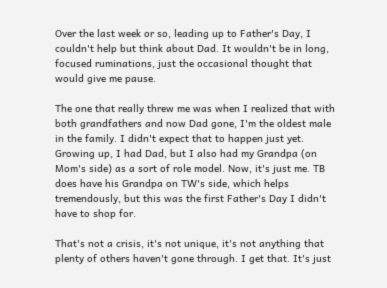Over the last week or so, leading up to Father's Day, I couldn't help but think about Dad. It wouldn't be in long, focused ruminations, just the occasional thought that would give me pause.

The one that really threw me was when I realized that with both grandfathers and now Dad gone, I'm the oldest male in the family. I didn't expect that to happen just yet. Growing up, I had Dad, but I also had my Grandpa (on Mom's side) as a sort of role model. Now, it's just me. TB does have his Grandpa on TW's side, which helps tremendously, but this was the first Father's Day I didn't have to shop for.

That's not a crisis, it's not unique, it's not anything that plenty of others haven't gone through. I get that. It's just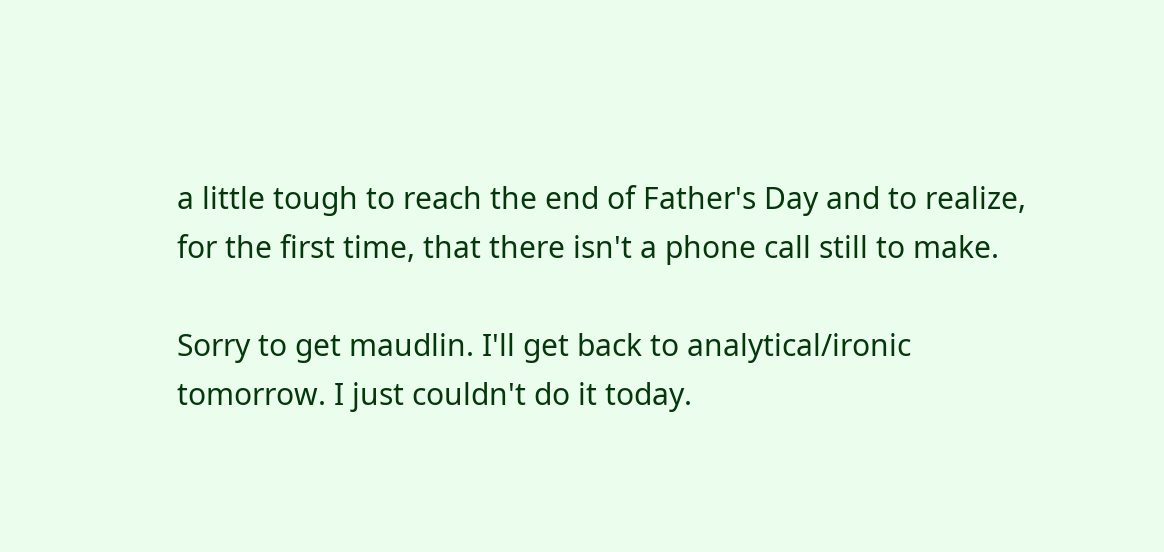a little tough to reach the end of Father's Day and to realize, for the first time, that there isn't a phone call still to make.

Sorry to get maudlin. I'll get back to analytical/ironic tomorrow. I just couldn't do it today.